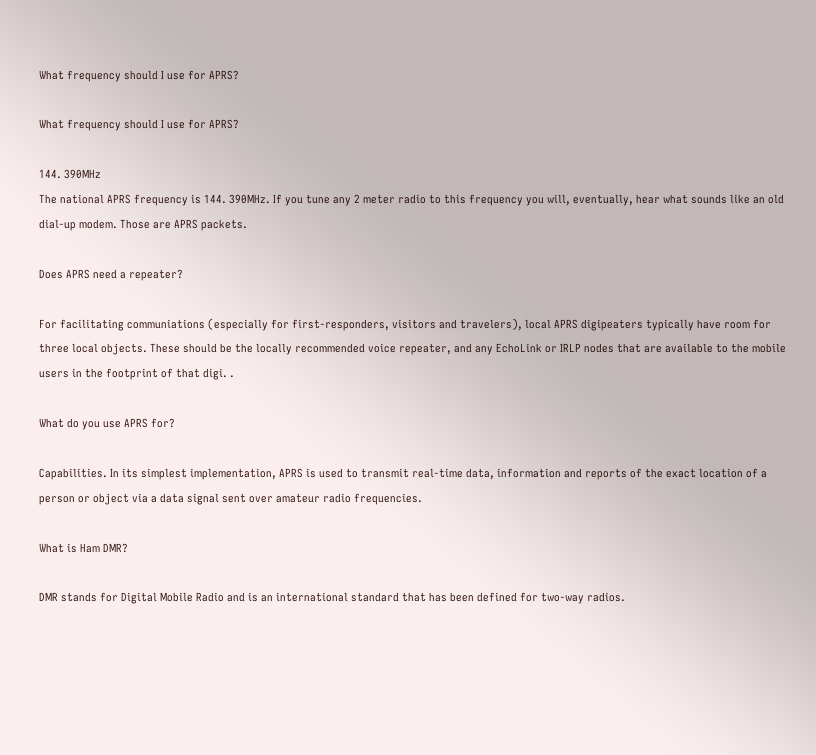What frequency should I use for APRS?

What frequency should I use for APRS?

144. 390MHz
The national APRS frequency is 144. 390MHz. If you tune any 2 meter radio to this frequency you will, eventually, hear what sounds like an old dial-up modem. Those are APRS packets.

Does APRS need a repeater?

For facilitating communiations (especially for first-responders, visitors and travelers), local APRS digipeaters typically have room for three local objects. These should be the locally recommended voice repeater, and any EchoLink or IRLP nodes that are available to the mobile users in the footprint of that digi. .

What do you use APRS for?

Capabilities. In its simplest implementation, APRS is used to transmit real-time data, information and reports of the exact location of a person or object via a data signal sent over amateur radio frequencies.

What is Ham DMR?

DMR stands for Digital Mobile Radio and is an international standard that has been defined for two-way radios.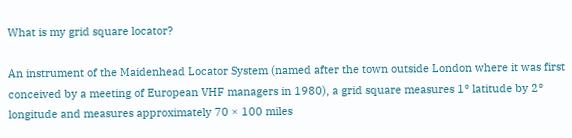What is my grid square locator?

An instrument of the Maidenhead Locator System (named after the town outside London where it was first conceived by a meeting of European VHF managers in 1980), a grid square measures 1° latitude by 2° longitude and measures approximately 70 × 100 miles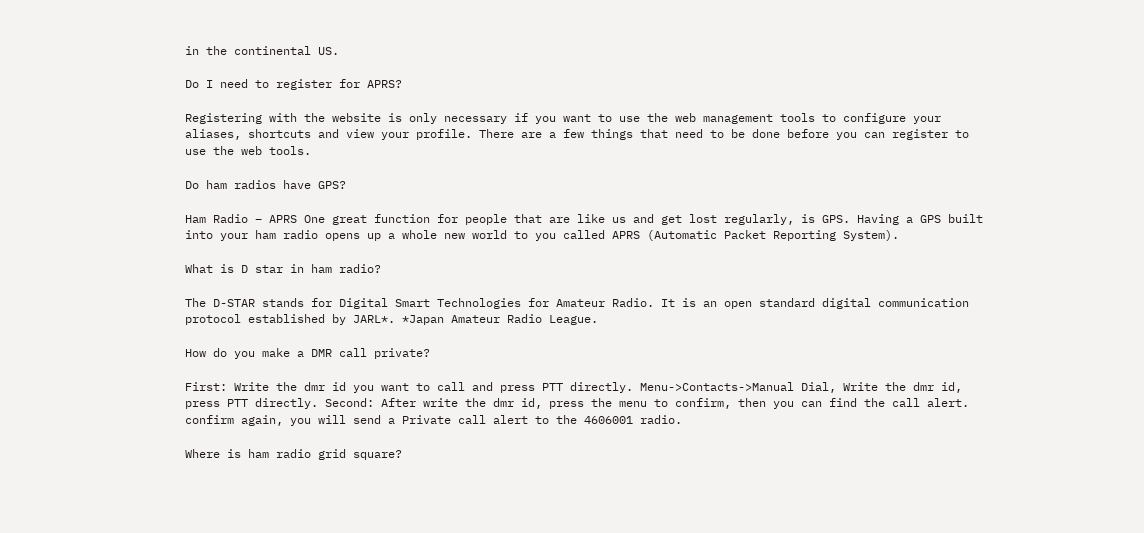in the continental US.

Do I need to register for APRS?

Registering with the website is only necessary if you want to use the web management tools to configure your aliases, shortcuts and view your profile. There are a few things that need to be done before you can register to use the web tools.

Do ham radios have GPS?

Ham Radio – APRS One great function for people that are like us and get lost regularly, is GPS. Having a GPS built into your ham radio opens up a whole new world to you called APRS (Automatic Packet Reporting System).

What is D star in ham radio?

The D-STAR stands for Digital Smart Technologies for Amateur Radio. It is an open standard digital communication protocol established by JARL*. *Japan Amateur Radio League.

How do you make a DMR call private?

First: Write the dmr id you want to call and press PTT directly. Menu->Contacts->Manual Dial, Write the dmr id, press PTT directly. Second: After write the dmr id, press the menu to confirm, then you can find the call alert. confirm again, you will send a Private call alert to the 4606001 radio.

Where is ham radio grid square?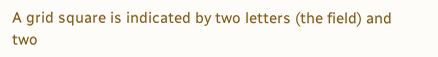A grid square is indicated by two letters (the field) and two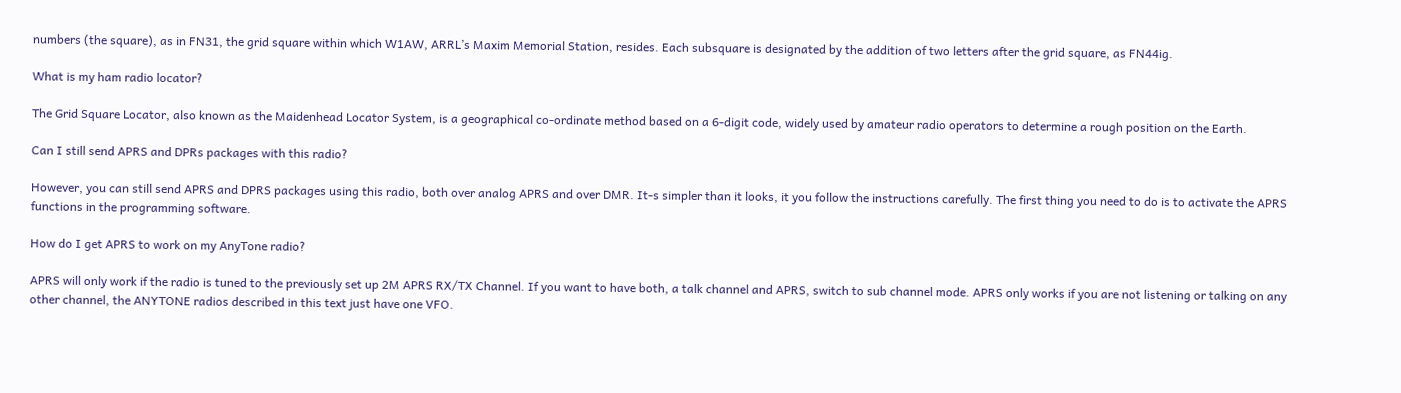numbers (the square), as in FN31, the grid square within which W1AW, ARRL’s Maxim Memorial Station, resides. Each subsquare is designated by the addition of two letters after the grid square, as FN44ig.

What is my ham radio locator?

The Grid Square Locator, also known as the Maidenhead Locator System, is a geographical co-ordinate method based on a 6-digit code, widely used by amateur radio operators to determine a rough position on the Earth.

Can I still send APRS and DPRs packages with this radio?

However, you can still send APRS and DPRS packages using this radio, both over analog APRS and over DMR. It-s simpler than it looks, it you follow the instructions carefully. The first thing you need to do is to activate the APRS functions in the programming software.

How do I get APRS to work on my AnyTone radio?

APRS will only work if the radio is tuned to the previously set up 2M APRS RX/TX Channel. If you want to have both, a talk channel and APRS, switch to sub channel mode. APRS only works if you are not listening or talking on any other channel, the ANYTONE radios described in this text just have one VFO.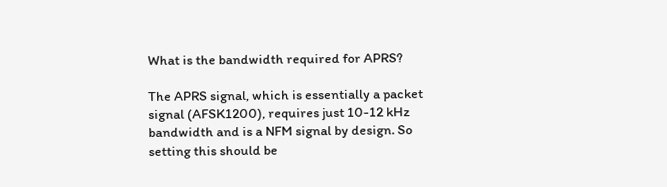What is the bandwidth required for APRS?

The APRS signal, which is essentially a packet signal (AFSK1200), requires just 10-12 kHz bandwidth and is a NFM signal by design. So setting this should be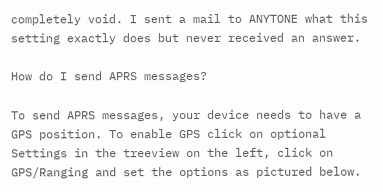completely void. I sent a mail to ANYTONE what this setting exactly does but never received an answer.

How do I send APRS messages?

To send APRS messages, your device needs to have a GPS position. To enable GPS click on optional Settings in the treeview on the left, click on GPS/Ranging and set the options as pictured below.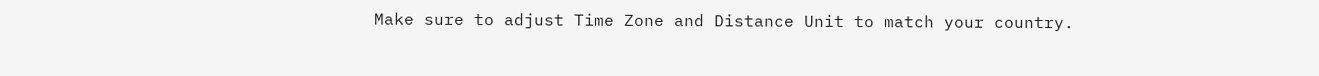Make sure to adjust Time Zone and Distance Unit to match your country.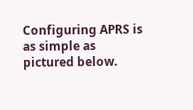Configuring APRS is as simple as pictured below.